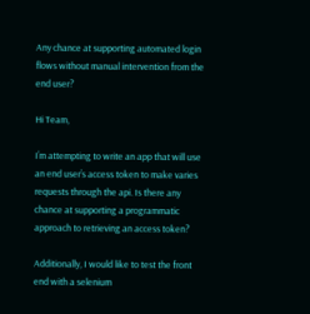Any chance at supporting automated login flows without manual intervention from the end user?

Hi Team,

I’m attempting to write an app that will use an end user’s access token to make varies requests through the api. Is there any chance at supporting a programmatic approach to retrieving an access token?

Additionally, I would like to test the front end with a selenium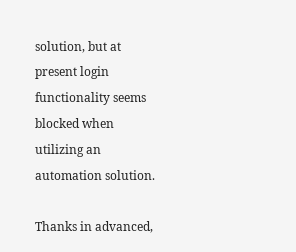solution, but at present login functionality seems blocked when utilizing an automation solution.

Thanks in advanced,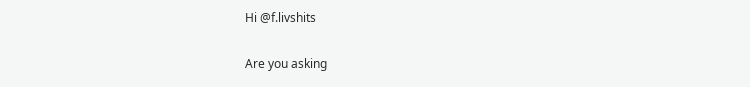Hi @f.livshits

Are you asking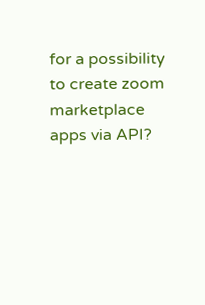for a possibility to create zoom marketplace apps via API?